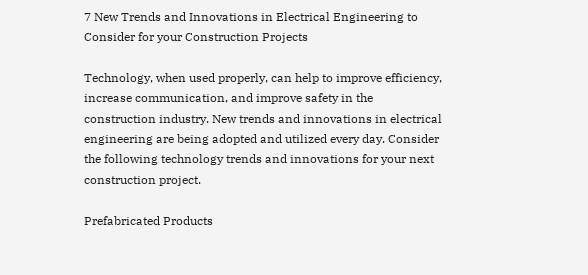7 New Trends and Innovations in Electrical Engineering to Consider for your Construction Projects

Technology, when used properly, can help to improve efficiency, increase communication, and improve safety in the construction industry. New trends and innovations in electrical engineering are being adopted and utilized every day. Consider the following technology trends and innovations for your next construction project.

Prefabricated Products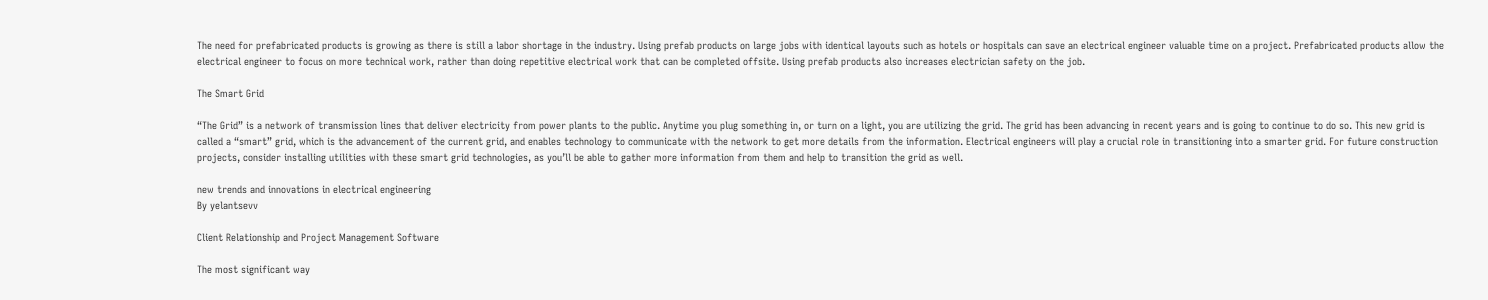The need for prefabricated products is growing as there is still a labor shortage in the industry. Using prefab products on large jobs with identical layouts such as hotels or hospitals can save an electrical engineer valuable time on a project. Prefabricated products allow the electrical engineer to focus on more technical work, rather than doing repetitive electrical work that can be completed offsite. Using prefab products also increases electrician safety on the job.

The Smart Grid

“The Grid” is a network of transmission lines that deliver electricity from power plants to the public. Anytime you plug something in, or turn on a light, you are utilizing the grid. The grid has been advancing in recent years and is going to continue to do so. This new grid is called a “smart” grid, which is the advancement of the current grid, and enables technology to communicate with the network to get more details from the information. Electrical engineers will play a crucial role in transitioning into a smarter grid. For future construction projects, consider installing utilities with these smart grid technologies, as you’ll be able to gather more information from them and help to transition the grid as well.

new trends and innovations in electrical engineering
By yelantsevv

Client Relationship and Project Management Software

The most significant way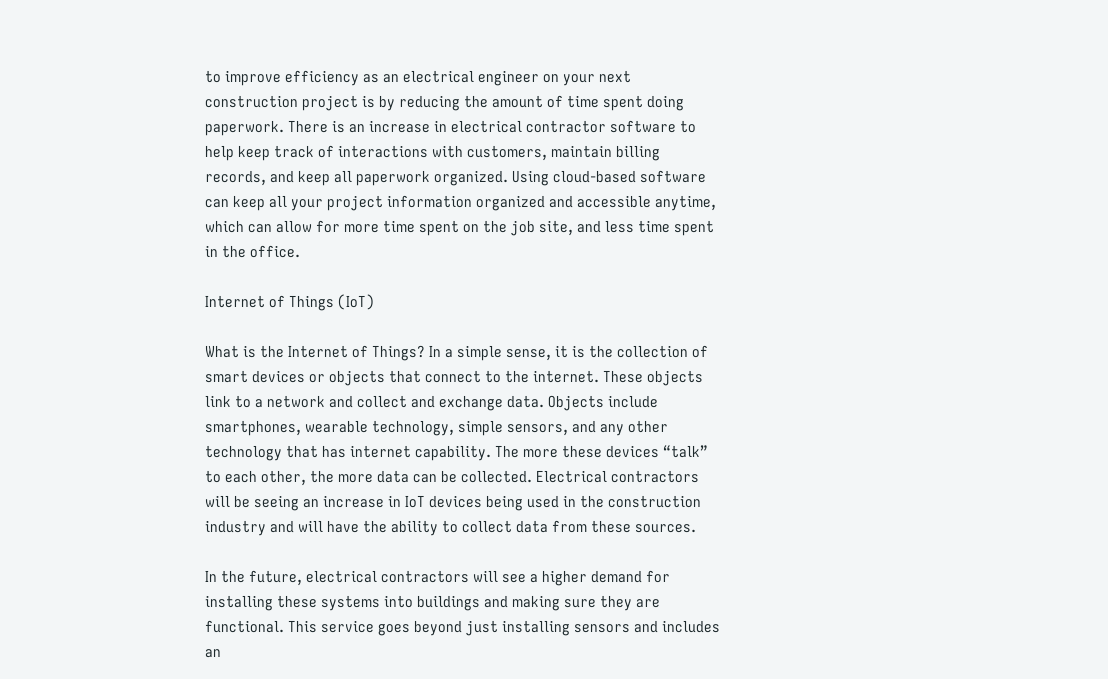to improve efficiency as an electrical engineer on your next construction project is by reducing the amount of time spent doing paperwork. There is an increase in electrical contractor software to help keep track of interactions with customers, maintain billing records, and keep all paperwork organized. Using cloud-based software can keep all your project information organized and accessible anytime, which can allow for more time spent on the job site, and less time spent in the office.

Internet of Things (IoT)

What is the Internet of Things? In a simple sense, it is the collection of smart devices or objects that connect to the internet. These objects link to a network and collect and exchange data. Objects include smartphones, wearable technology, simple sensors, and any other technology that has internet capability. The more these devices “talk” to each other, the more data can be collected. Electrical contractors will be seeing an increase in IoT devices being used in the construction industry and will have the ability to collect data from these sources.

In the future, electrical contractors will see a higher demand for installing these systems into buildings and making sure they are functional. This service goes beyond just installing sensors and includes an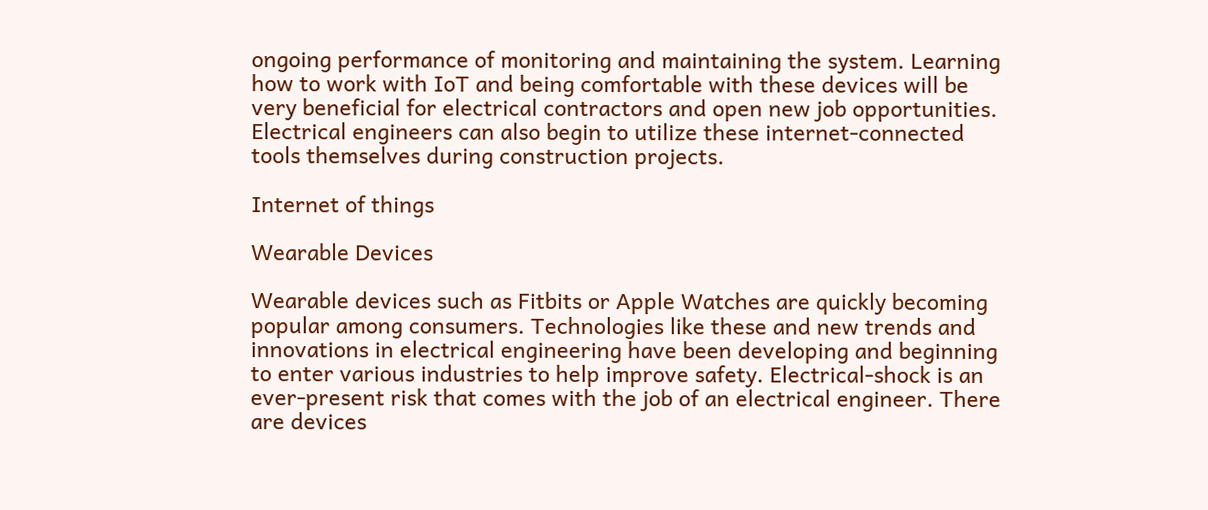ongoing performance of monitoring and maintaining the system. Learning how to work with IoT and being comfortable with these devices will be very beneficial for electrical contractors and open new job opportunities. Electrical engineers can also begin to utilize these internet-connected tools themselves during construction projects.

Internet of things

Wearable Devices

Wearable devices such as Fitbits or Apple Watches are quickly becoming popular among consumers. Technologies like these and new trends and innovations in electrical engineering have been developing and beginning to enter various industries to help improve safety. Electrical-shock is an ever-present risk that comes with the job of an electrical engineer. There are devices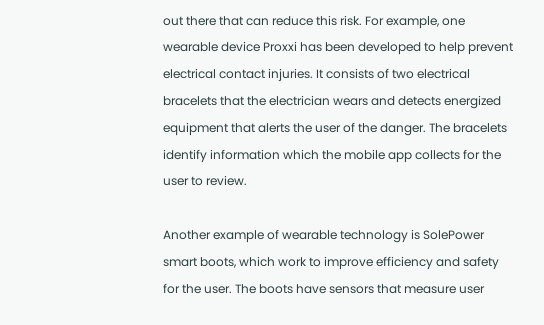out there that can reduce this risk. For example, one wearable device Proxxi has been developed to help prevent electrical contact injuries. It consists of two electrical bracelets that the electrician wears and detects energized equipment that alerts the user of the danger. The bracelets identify information which the mobile app collects for the user to review.

Another example of wearable technology is SolePower smart boots, which work to improve efficiency and safety for the user. The boots have sensors that measure user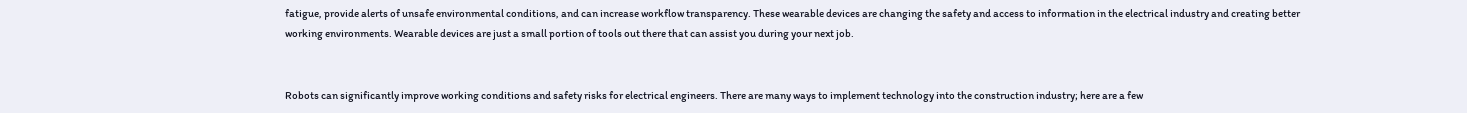fatigue, provide alerts of unsafe environmental conditions, and can increase workflow transparency. These wearable devices are changing the safety and access to information in the electrical industry and creating better working environments. Wearable devices are just a small portion of tools out there that can assist you during your next job.


Robots can significantly improve working conditions and safety risks for electrical engineers. There are many ways to implement technology into the construction industry; here are a few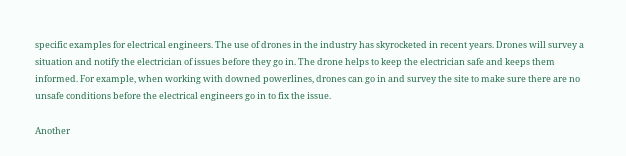specific examples for electrical engineers. The use of drones in the industry has skyrocketed in recent years. Drones will survey a situation and notify the electrician of issues before they go in. The drone helps to keep the electrician safe and keeps them informed. For example, when working with downed powerlines, drones can go in and survey the site to make sure there are no unsafe conditions before the electrical engineers go in to fix the issue.

Another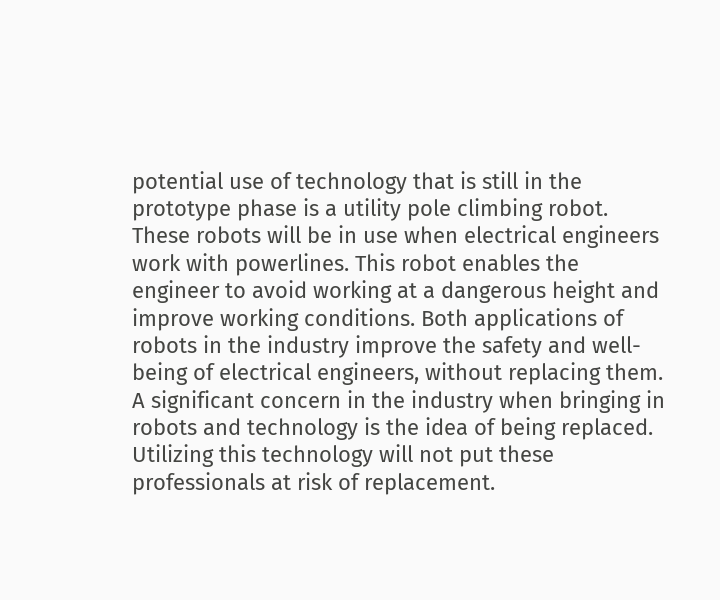potential use of technology that is still in the prototype phase is a utility pole climbing robot. These robots will be in use when electrical engineers work with powerlines. This robot enables the engineer to avoid working at a dangerous height and improve working conditions. Both applications of robots in the industry improve the safety and well-being of electrical engineers, without replacing them. A significant concern in the industry when bringing in robots and technology is the idea of being replaced. Utilizing this technology will not put these professionals at risk of replacement.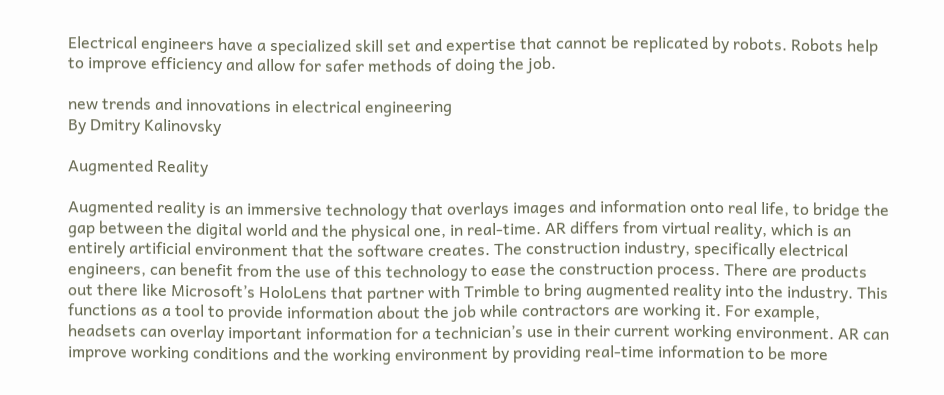Electrical engineers have a specialized skill set and expertise that cannot be replicated by robots. Robots help to improve efficiency and allow for safer methods of doing the job.

new trends and innovations in electrical engineering
By Dmitry Kalinovsky

Augmented Reality

Augmented reality is an immersive technology that overlays images and information onto real life, to bridge the gap between the digital world and the physical one, in real-time. AR differs from virtual reality, which is an entirely artificial environment that the software creates. The construction industry, specifically electrical engineers, can benefit from the use of this technology to ease the construction process. There are products out there like Microsoft’s HoloLens that partner with Trimble to bring augmented reality into the industry. This functions as a tool to provide information about the job while contractors are working it. For example, headsets can overlay important information for a technician’s use in their current working environment. AR can improve working conditions and the working environment by providing real-time information to be more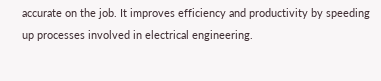accurate on the job. It improves efficiency and productivity by speeding up processes involved in electrical engineering.